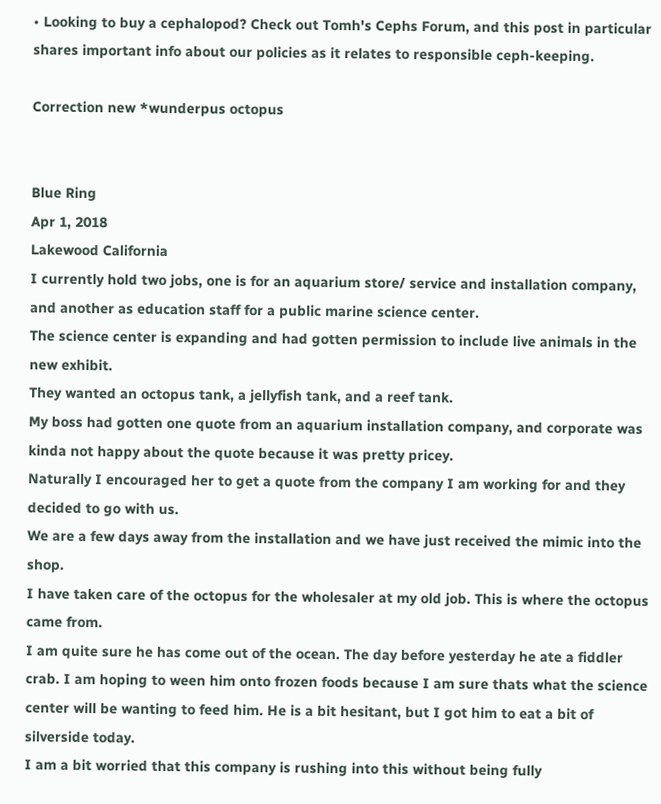• Looking to buy a cephalopod? Check out Tomh's Cephs Forum, and this post in particular shares important info about our policies as it relates to responsible ceph-keeping.

Correction new *wunderpus octopus


Blue Ring
Apr 1, 2018
Lakewood California
I currently hold two jobs, one is for an aquarium store/ service and installation company, and another as education staff for a public marine science center.
The science center is expanding and had gotten permission to include live animals in the new exhibit.
They wanted an octopus tank, a jellyfish tank, and a reef tank.
My boss had gotten one quote from an aquarium installation company, and corporate was kinda not happy about the quote because it was pretty pricey.
Naturally I encouraged her to get a quote from the company I am working for and they decided to go with us.
We are a few days away from the installation and we have just received the mimic into the shop.
I have taken care of the octopus for the wholesaler at my old job. This is where the octopus came from.
I am quite sure he has come out of the ocean. The day before yesterday he ate a fiddler crab. I am hoping to ween him onto frozen foods because I am sure thats what the science center will be wanting to feed him. He is a bit hesitant, but I got him to eat a bit of silverside today.
I am a bit worried that this company is rushing into this without being fully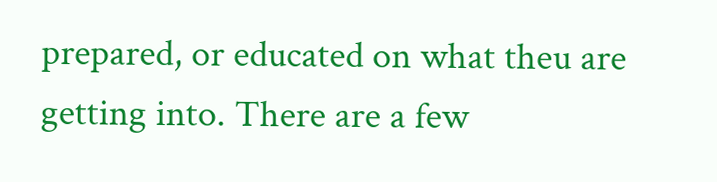prepared, or educated on what theu are getting into. There are a few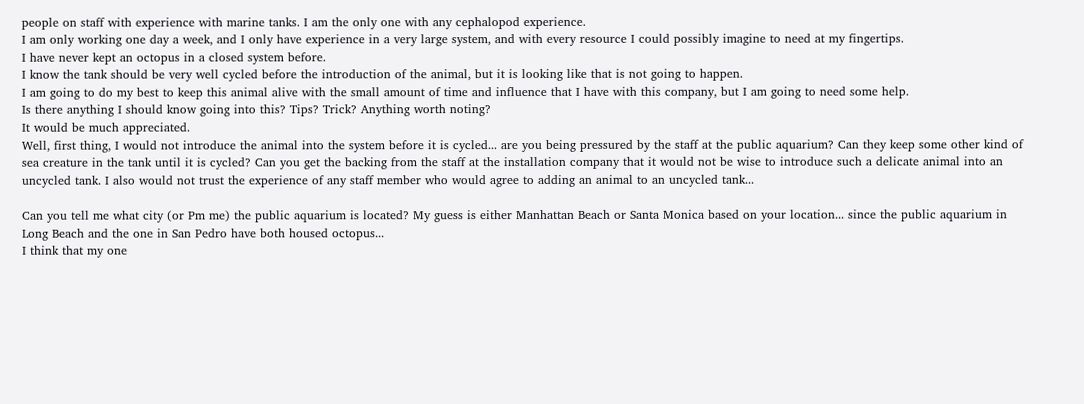people on staff with experience with marine tanks. I am the only one with any cephalopod experience.
I am only working one day a week, and I only have experience in a very large system, and with every resource I could possibly imagine to need at my fingertips.
I have never kept an octopus in a closed system before.
I know the tank should be very well cycled before the introduction of the animal, but it is looking like that is not going to happen.
I am going to do my best to keep this animal alive with the small amount of time and influence that I have with this company, but I am going to need some help.
Is there anything I should know going into this? Tips? Trick? Anything worth noting?
It would be much appreciated.
Well, first thing, I would not introduce the animal into the system before it is cycled... are you being pressured by the staff at the public aquarium? Can they keep some other kind of sea creature in the tank until it is cycled? Can you get the backing from the staff at the installation company that it would not be wise to introduce such a delicate animal into an uncycled tank. I also would not trust the experience of any staff member who would agree to adding an animal to an uncycled tank...

Can you tell me what city (or Pm me) the public aquarium is located? My guess is either Manhattan Beach or Santa Monica based on your location... since the public aquarium in Long Beach and the one in San Pedro have both housed octopus...
I think that my one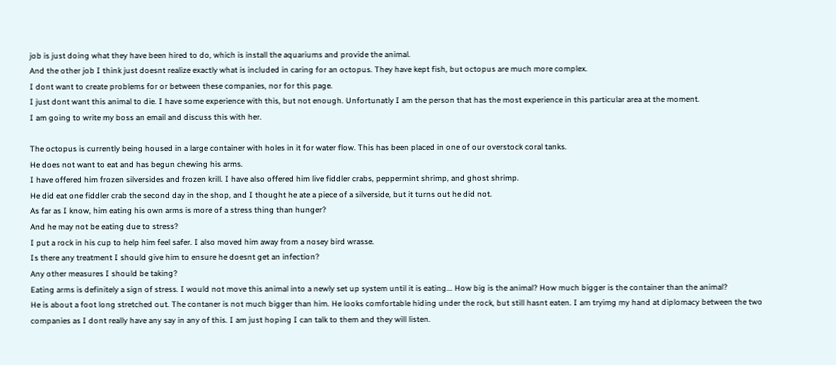job is just doing what they have been hired to do, which is install the aquariums and provide the animal.
And the other job I think just doesnt realize exactly what is included in caring for an octopus. They have kept fish, but octopus are much more complex.
I dont want to create problems for or between these companies, nor for this page.
I just dont want this animal to die. I have some experience with this, but not enough. Unfortunatly I am the person that has the most experience in this particular area at the moment.
I am going to write my boss an email and discuss this with her.

The octopus is currently being housed in a large container with holes in it for water flow. This has been placed in one of our overstock coral tanks.
He does not want to eat and has begun chewing his arms.
I have offered him frozen silversides and frozen krill. I have also offered him live fiddler crabs, peppermint shrimp, and ghost shrimp.
He did eat one fiddler crab the second day in the shop, and I thought he ate a piece of a silverside, but it turns out he did not.
As far as I know, him eating his own arms is more of a stress thing than hunger?
And he may not be eating due to stress?
I put a rock in his cup to help him feel safer. I also moved him away from a nosey bird wrasse.
Is there any treatment I should give him to ensure he doesnt get an infection?
Any other measures I should be taking?
Eating arms is definitely a sign of stress. I would not move this animal into a newly set up system until it is eating... How big is the animal? How much bigger is the container than the animal?
He is about a foot long stretched out. The contaner is not much bigger than him. He looks comfortable hiding under the rock, but still hasnt eaten. I am tryimg my hand at diplomacy between the two companies as I dont really have any say in any of this. I am just hoping I can talk to them and they will listen.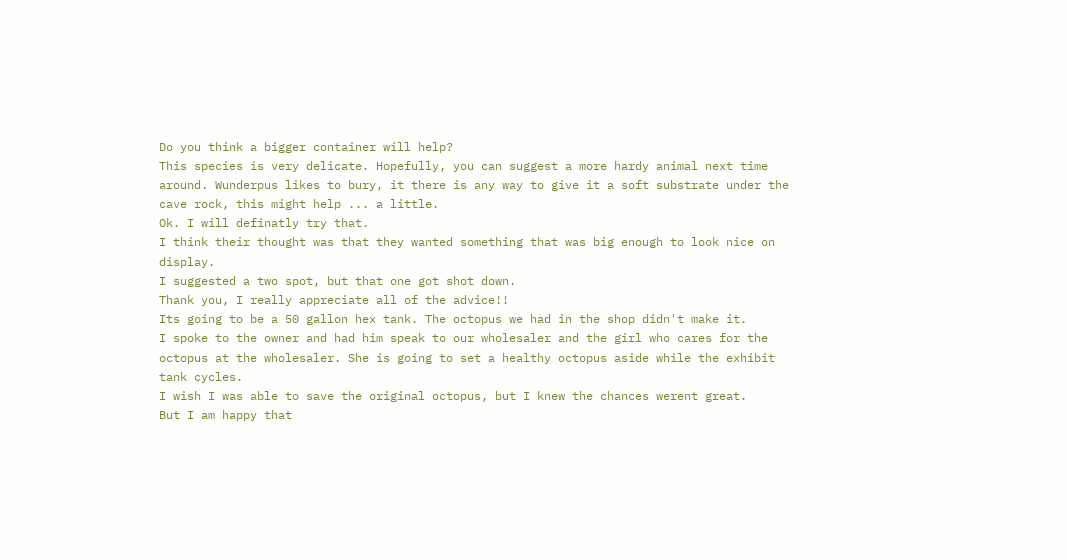Do you think a bigger container will help?
This species is very delicate. Hopefully, you can suggest a more hardy animal next time around. Wunderpus likes to bury, it there is any way to give it a soft substrate under the cave rock, this might help ... a little.
Ok. I will definatly try that.
I think their thought was that they wanted something that was big enough to look nice on display.
I suggested a two spot, but that one got shot down.
Thank you, I really appreciate all of the advice!!
Its going to be a 50 gallon hex tank. The octopus we had in the shop didn't make it.
I spoke to the owner and had him speak to our wholesaler and the girl who cares for the octopus at the wholesaler. She is going to set a healthy octopus aside while the exhibit tank cycles.
I wish I was able to save the original octopus, but I knew the chances werent great.
But I am happy that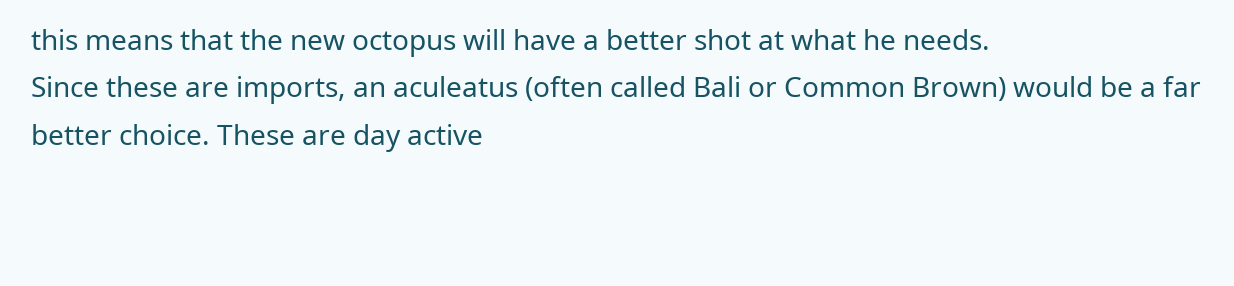this means that the new octopus will have a better shot at what he needs.
Since these are imports, an aculeatus (often called Bali or Common Brown) would be a far better choice. These are day active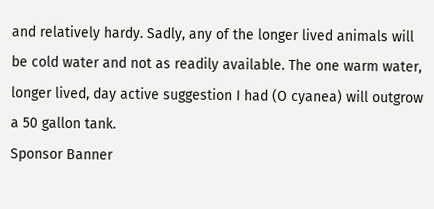and relatively hardy. Sadly, any of the longer lived animals will be cold water and not as readily available. The one warm water, longer lived, day active suggestion I had (O cyanea) will outgrow a 50 gallon tank.
Sponsor Banner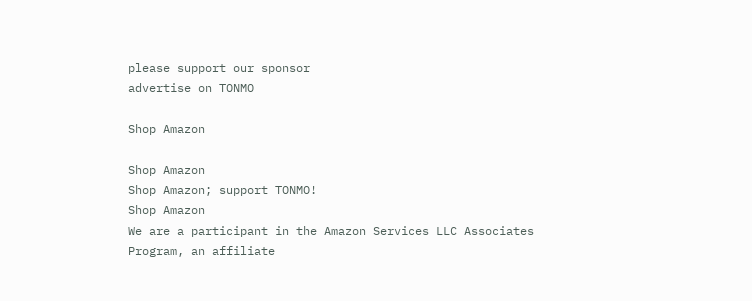please support our sponsor
advertise on TONMO

Shop Amazon

Shop Amazon
Shop Amazon; support TONMO!
Shop Amazon
We are a participant in the Amazon Services LLC Associates Program, an affiliate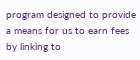program designed to provide a means for us to earn fees by linking to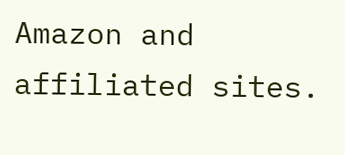Amazon and affiliated sites.